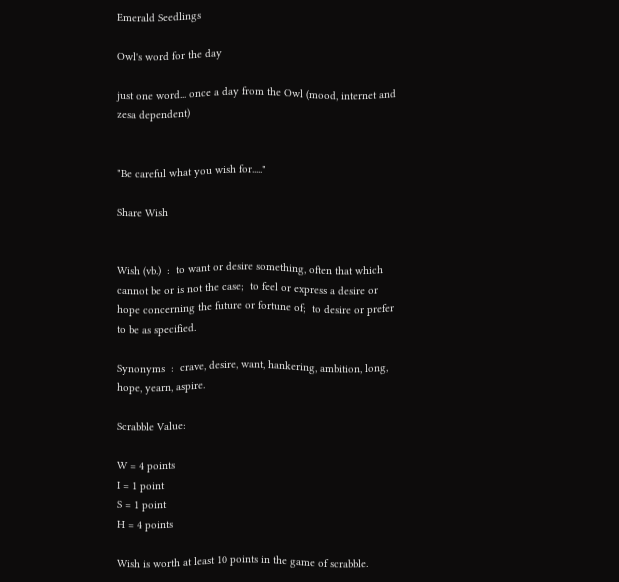Emerald Seedlings

Owl's word for the day

just one word... once a day from the Owl (mood, internet and zesa dependent)


"Be careful what you wish for....."

Share Wish


Wish (vb.)  :  to want or desire something, often that which cannot be or is not the case;  to feel or express a desire or hope concerning the future or fortune of;  to desire or prefer to be as specified.

Synonyms  :  crave, desire, want, hankering, ambition, long, hope, yearn, aspire.

Scrabble Value:

W = 4 points
I = 1 point
S = 1 point
H = 4 points

Wish is worth at least 10 points in the game of scrabble.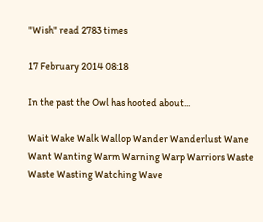"Wish" read 2783 times

17 February 2014 08:18

In the past the Owl has hooted about...

Wait Wake Walk Wallop Wander Wanderlust Wane Want Wanting Warm Warning Warp Warriors Waste Waste Wasting Watching Wave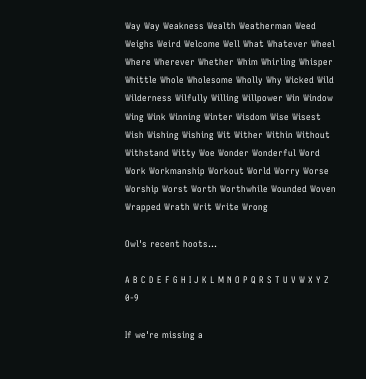Way Way Weakness Wealth Weatherman Weed Weighs Weird Welcome Well What Whatever Wheel Where Wherever Whether Whim Whirling Whisper Whittle Whole Wholesome Wholly Why Wicked Wild Wilderness Wilfully Willing Willpower Win Window Wing Wink Winning Winter Wisdom Wise Wisest Wish Wishing Wishing Wit Wither Within Without Withstand Witty Woe Wonder Wonderful Word Work Workmanship Workout World Worry Worse Worship Worst Worth Worthwhile Wounded Woven Wrapped Wrath Writ Write Wrong

Owl's recent hoots...

A B C D E F G H I J K L M N O P Q R S T U V W X Y Z 0-9

If we're missing a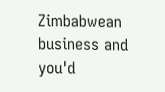Zimbabwean business and you'd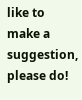like to make a suggestion, please do!